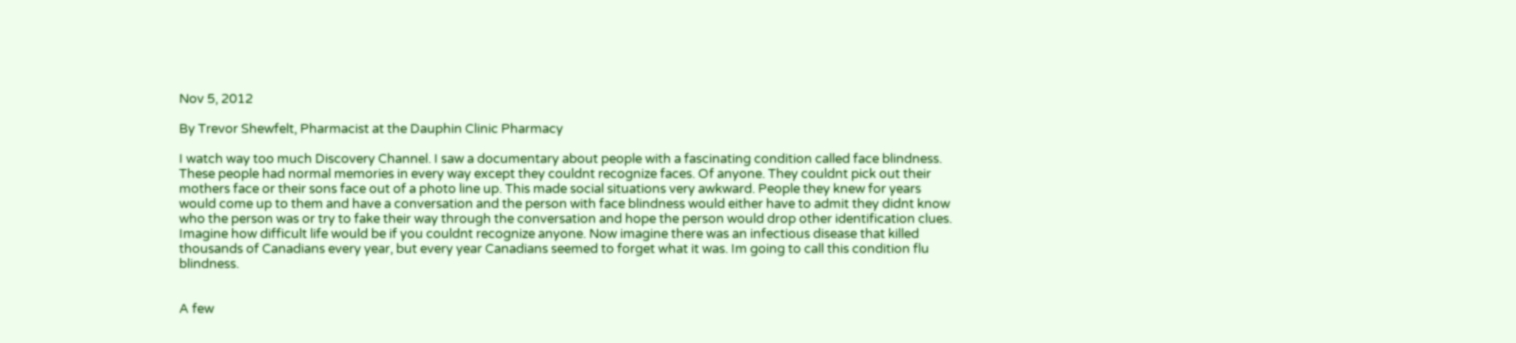Nov 5, 2012

By Trevor Shewfelt, Pharmacist at the Dauphin Clinic Pharmacy

I watch way too much Discovery Channel. I saw a documentary about people with a fascinating condition called face blindness. These people had normal memories in every way except they couldnt recognize faces. Of anyone. They couldnt pick out their mothers face or their sons face out of a photo line up. This made social situations very awkward. People they knew for years would come up to them and have a conversation and the person with face blindness would either have to admit they didnt know who the person was or try to fake their way through the conversation and hope the person would drop other identification clues. Imagine how difficult life would be if you couldnt recognize anyone. Now imagine there was an infectious disease that killed thousands of Canadians every year, but every year Canadians seemed to forget what it was. Im going to call this condition flu blindness.


A few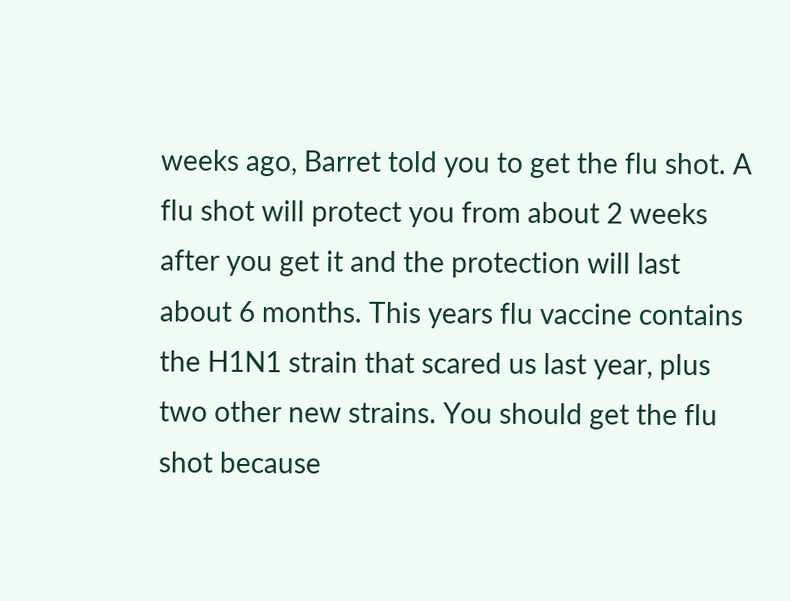weeks ago, Barret told you to get the flu shot. A flu shot will protect you from about 2 weeks after you get it and the protection will last about 6 months. This years flu vaccine contains the H1N1 strain that scared us last year, plus two other new strains. You should get the flu shot because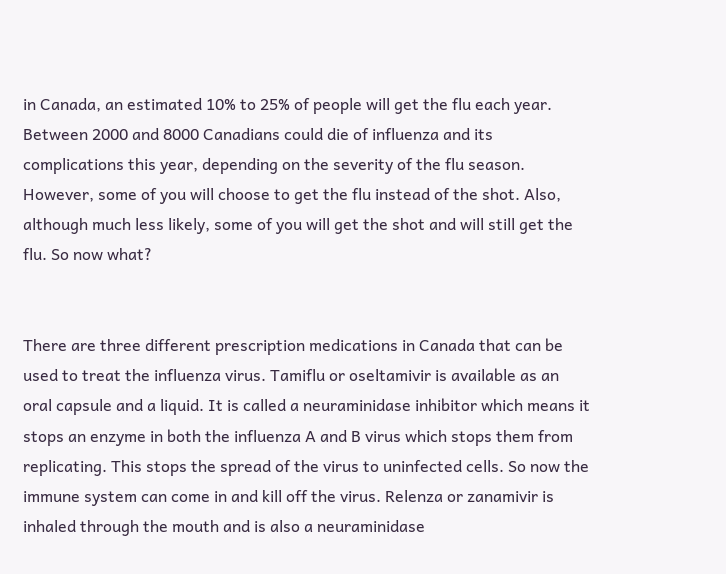in Canada, an estimated 10% to 25% of people will get the flu each year. Between 2000 and 8000 Canadians could die of influenza and its complications this year, depending on the severity of the flu season. However, some of you will choose to get the flu instead of the shot. Also, although much less likely, some of you will get the shot and will still get the flu. So now what?


There are three different prescription medications in Canada that can be used to treat the influenza virus. Tamiflu or oseltamivir is available as an oral capsule and a liquid. It is called a neuraminidase inhibitor which means it stops an enzyme in both the influenza A and B virus which stops them from replicating. This stops the spread of the virus to uninfected cells. So now the immune system can come in and kill off the virus. Relenza or zanamivir is inhaled through the mouth and is also a neuraminidase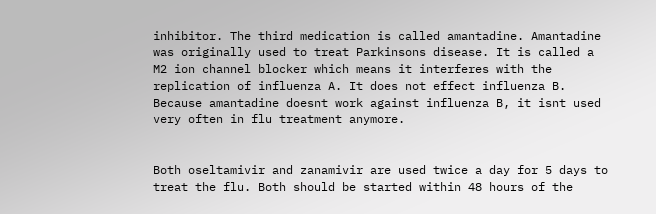inhibitor. The third medication is called amantadine. Amantadine was originally used to treat Parkinsons disease. It is called a M2 ion channel blocker which means it interferes with the replication of influenza A. It does not effect influenza B. Because amantadine doesnt work against influenza B, it isnt used very often in flu treatment anymore.


Both oseltamivir and zanamivir are used twice a day for 5 days to treat the flu. Both should be started within 48 hours of the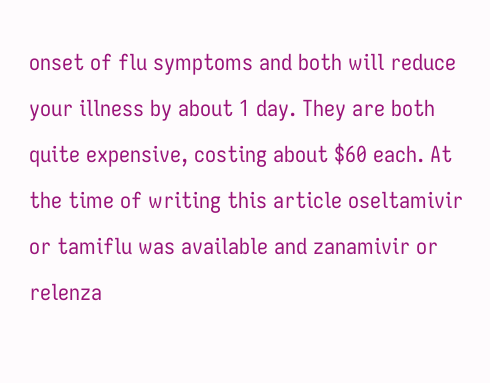onset of flu symptoms and both will reduce your illness by about 1 day. They are both quite expensive, costing about $60 each. At the time of writing this article oseltamivir or tamiflu was available and zanamivir or relenza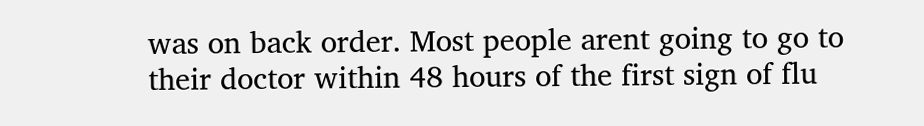was on back order. Most people arent going to go to their doctor within 48 hours of the first sign of flu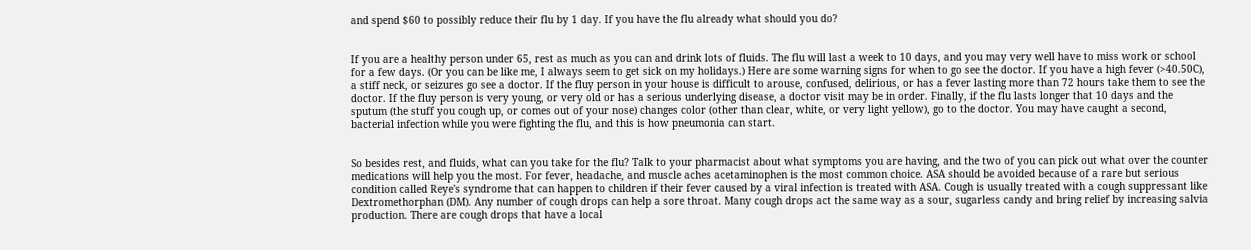and spend $60 to possibly reduce their flu by 1 day. If you have the flu already what should you do?


If you are a healthy person under 65, rest as much as you can and drink lots of fluids. The flu will last a week to 10 days, and you may very well have to miss work or school for a few days. (Or you can be like me, I always seem to get sick on my holidays.) Here are some warning signs for when to go see the doctor. If you have a high fever (>40.50C), a stiff neck, or seizures go see a doctor. If the fluy person in your house is difficult to arouse, confused, delirious, or has a fever lasting more than 72 hours take them to see the doctor. If the fluy person is very young, or very old or has a serious underlying disease, a doctor visit may be in order. Finally, if the flu lasts longer that 10 days and the sputum (the stuff you cough up, or comes out of your nose) changes color (other than clear, white, or very light yellow), go to the doctor. You may have caught a second, bacterial infection while you were fighting the flu, and this is how pneumonia can start.


So besides rest, and fluids, what can you take for the flu? Talk to your pharmacist about what symptoms you are having, and the two of you can pick out what over the counter medications will help you the most. For fever, headache, and muscle aches acetaminophen is the most common choice. ASA should be avoided because of a rare but serious condition called Reye's syndrome that can happen to children if their fever caused by a viral infection is treated with ASA. Cough is usually treated with a cough suppressant like Dextromethorphan (DM). Any number of cough drops can help a sore throat. Many cough drops act the same way as a sour, sugarless candy and bring relief by increasing salvia production. There are cough drops that have a local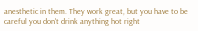anesthetic in them. They work great, but you have to be careful you don't drink anything hot right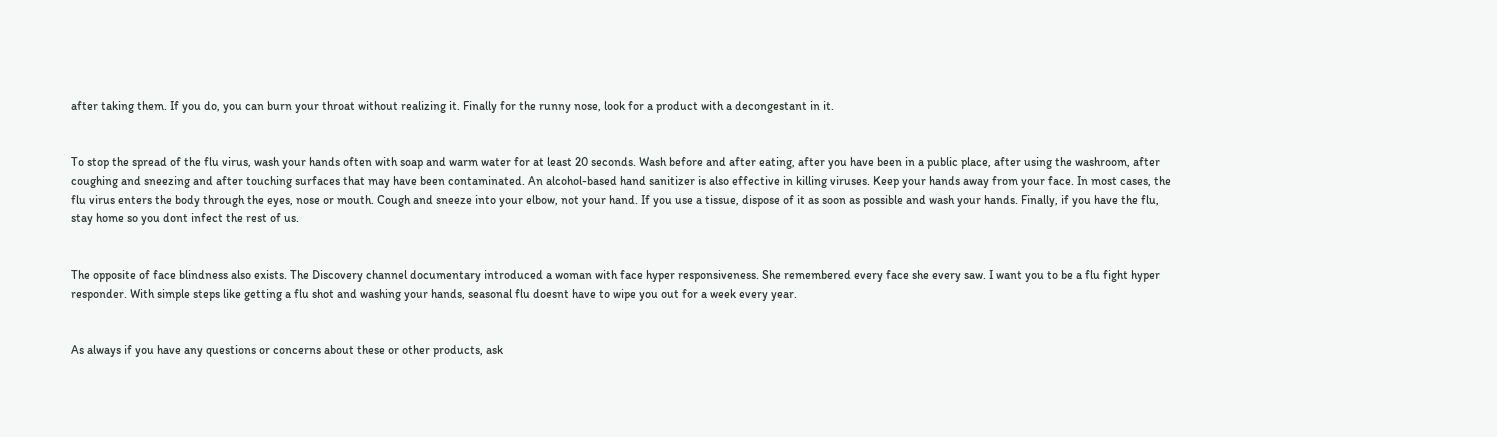after taking them. If you do, you can burn your throat without realizing it. Finally for the runny nose, look for a product with a decongestant in it.


To stop the spread of the flu virus, wash your hands often with soap and warm water for at least 20 seconds. Wash before and after eating, after you have been in a public place, after using the washroom, after coughing and sneezing and after touching surfaces that may have been contaminated. An alcohol-based hand sanitizer is also effective in killing viruses. Keep your hands away from your face. In most cases, the flu virus enters the body through the eyes, nose or mouth. Cough and sneeze into your elbow, not your hand. If you use a tissue, dispose of it as soon as possible and wash your hands. Finally, if you have the flu, stay home so you dont infect the rest of us.


The opposite of face blindness also exists. The Discovery channel documentary introduced a woman with face hyper responsiveness. She remembered every face she every saw. I want you to be a flu fight hyper responder. With simple steps like getting a flu shot and washing your hands, seasonal flu doesnt have to wipe you out for a week every year.


As always if you have any questions or concerns about these or other products, ask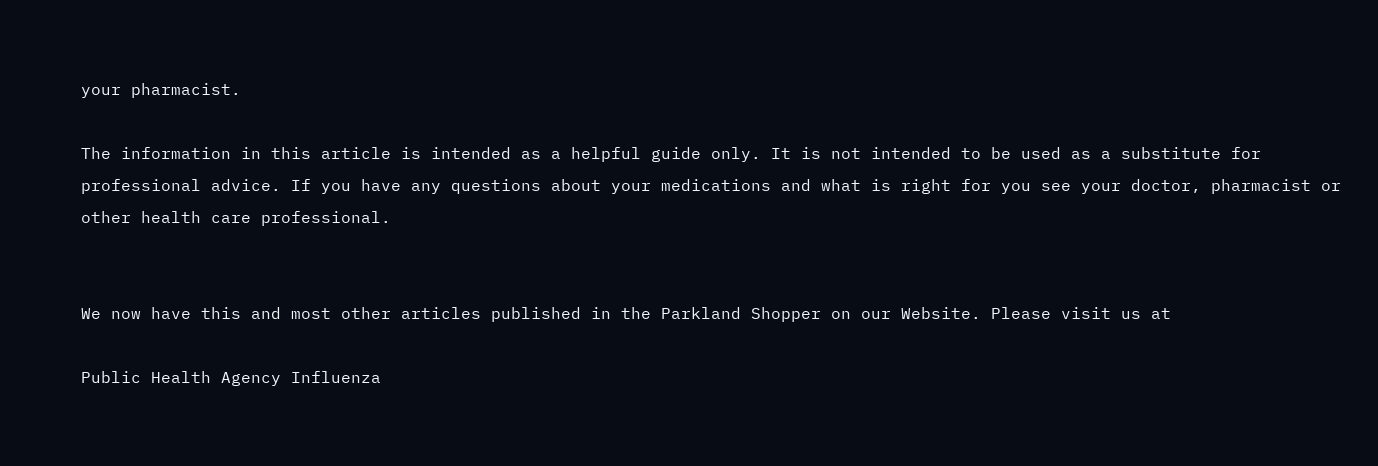your pharmacist.

The information in this article is intended as a helpful guide only. It is not intended to be used as a substitute for professional advice. If you have any questions about your medications and what is right for you see your doctor, pharmacist or other health care professional.


We now have this and most other articles published in the Parkland Shopper on our Website. Please visit us at

Public Health Agency Influenza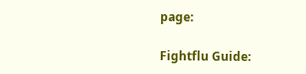page:

Fightflu Guide: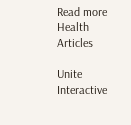Read more Health Articles

Unite Interactive